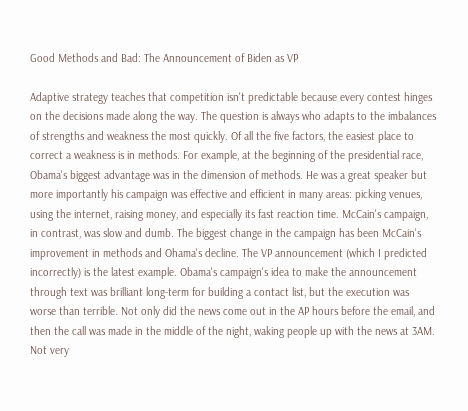Good Methods and Bad: The Announcement of Biden as VP

Adaptive strategy teaches that competition isn't predictable because every contest hinges on the decisions made along the way. The question is always who adapts to the imbalances of strengths and weakness the most quickly. Of all the five factors, the easiest place to correct a weakness is in methods. For example, at the beginning of the presidential race, Obama's biggest advantage was in the dimension of methods. He was a great speaker but more importantly his campaign was effective and efficient in many areas: picking venues, using the internet, raising money, and especially its fast reaction time. McCain's campaign, in contrast, was slow and dumb. The biggest change in the campaign has been McCain's improvement in methods and Ohama's decline. The VP announcement (which I predicted incorrectly) is the latest example. Obama's campaign's idea to make the announcement through text was brilliant long-term for building a contact list, but the execution was worse than terrible. Not only did the news come out in the AP hours before the email, and then the call was made in the middle of the night, waking people up with the news at 3AM. Not very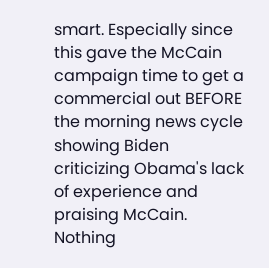smart. Especially since this gave the McCain campaign time to get a commercial out BEFORE the morning news cycle showing Biden criticizing Obama's lack of experience and praising McCain. Nothing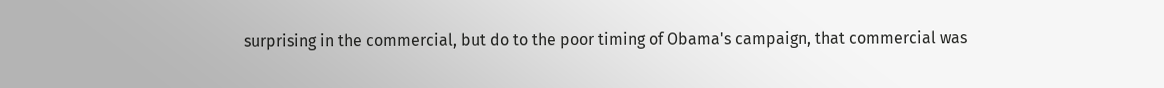surprising in the commercial, but do to the poor timing of Obama's campaign, that commercial was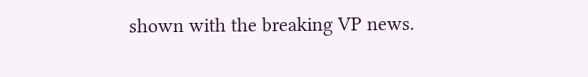shown with the breaking VP news.